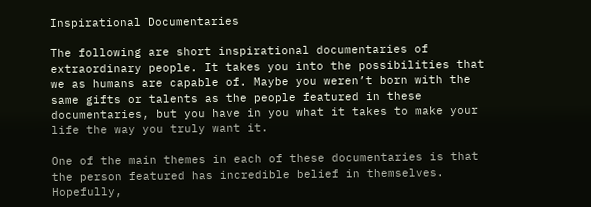Inspirational Documentaries

The following are short inspirational documentaries of extraordinary people. It takes you into the possibilities that we as humans are capable of. Maybe you weren’t born with the same gifts or talents as the people featured in these documentaries, but you have in you what it takes to make your life the way you truly want it.

One of the main themes in each of these documentaries is that the person featured has incredible belief in themselves. Hopefully,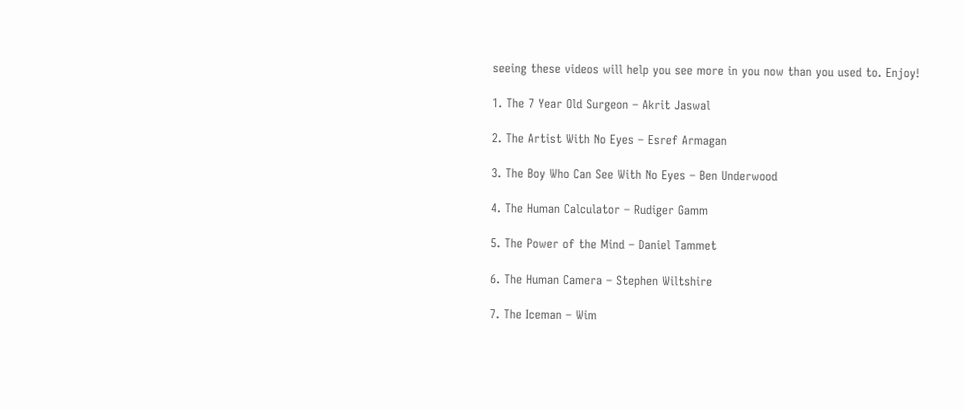seeing these videos will help you see more in you now than you used to. Enjoy!

1. The 7 Year Old Surgeon – Akrit Jaswal

2. The Artist With No Eyes – Esref Armagan

3. The Boy Who Can See With No Eyes – Ben Underwood

4. The Human Calculator – Rudiger Gamm

5. The Power of the Mind – Daniel Tammet

6. The Human Camera – Stephen Wiltshire

7. The Iceman – Wim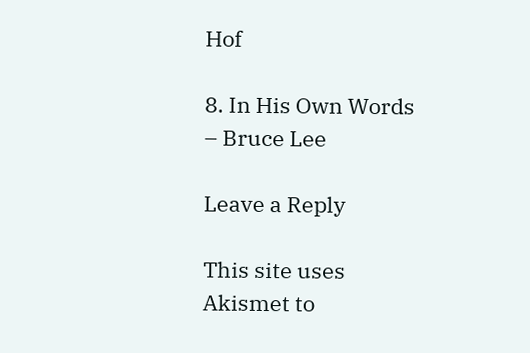Hof

8. In His Own Words – Bruce Lee

Leave a Reply

This site uses Akismet to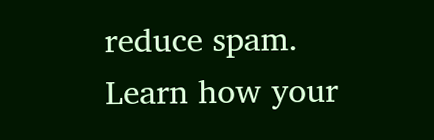reduce spam. Learn how your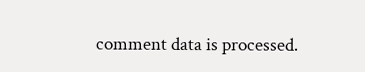comment data is processed.